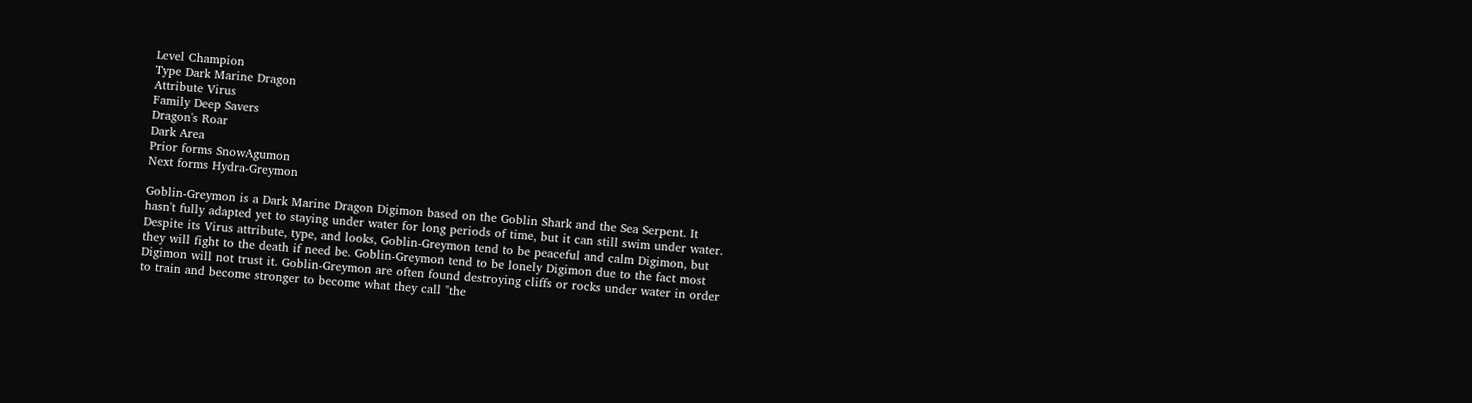Level Champion
Type Dark Marine Dragon
Attribute Virus
Family Deep Savers
Dragon's Roar
Dark Area
Prior forms SnowAgumon
Next forms Hydra-Greymon

Goblin-Greymon is a Dark Marine Dragon Digimon based on the Goblin Shark and the Sea Serpent. It hasn't fully adapted yet to staying under water for long periods of time, but it can still swim under water. Despite its Virus attribute, type, and looks, Goblin-Greymon tend to be peaceful and calm Digimon, but they will fight to the death if need be. Goblin-Greymon tend to be lonely Digimon due to the fact most Digimon will not trust it. Goblin-Greymon are often found destroying cliffs or rocks under water in order to train and become stronger to become what they call "the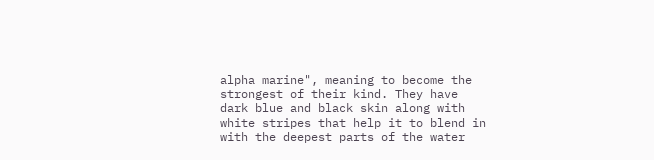alpha marine", meaning to become the strongest of their kind. They have dark blue and black skin along with white stripes that help it to blend in with the deepest parts of the water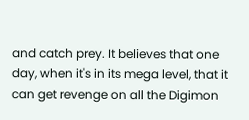and catch prey. It believes that one day, when it's in its mega level, that it can get revenge on all the Digimon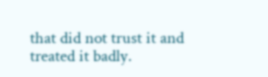that did not trust it and treated it badly.